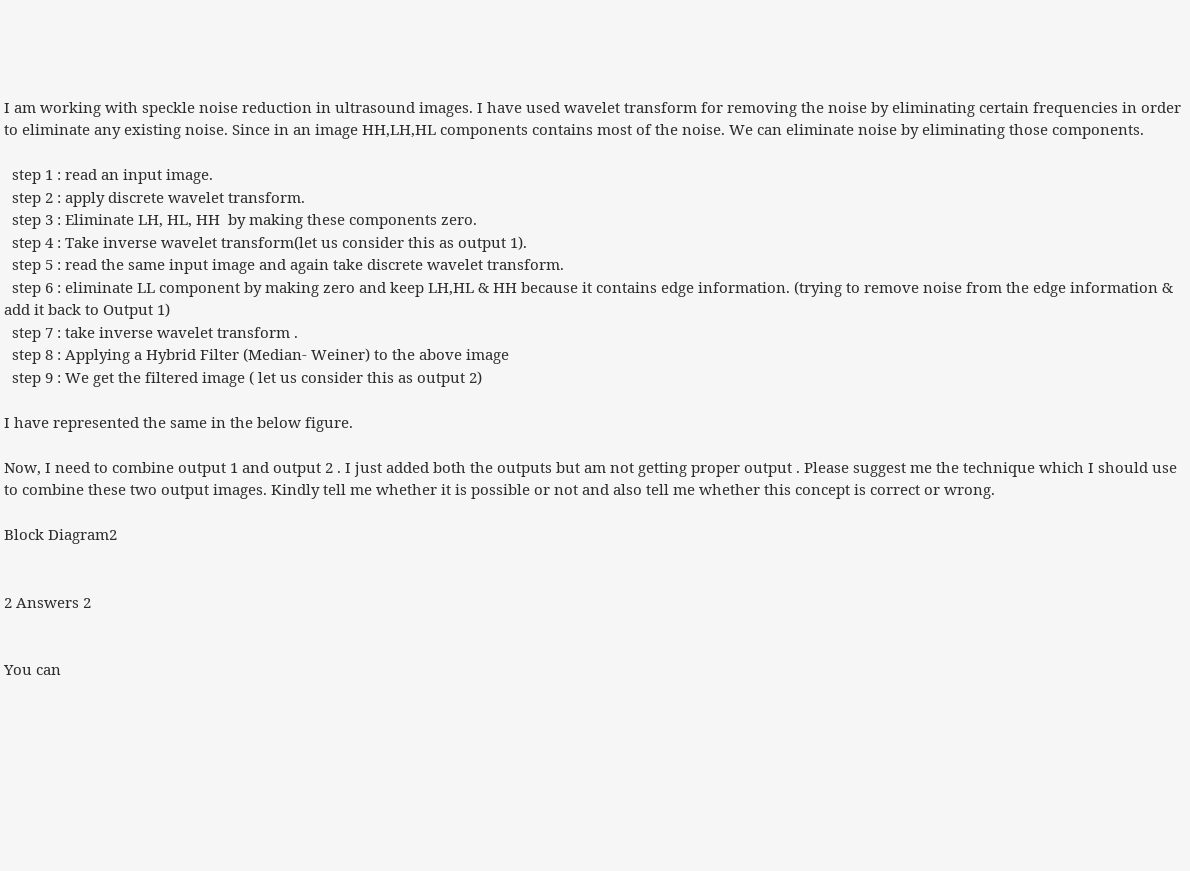I am working with speckle noise reduction in ultrasound images. I have used wavelet transform for removing the noise by eliminating certain frequencies in order to eliminate any existing noise. Since in an image HH,LH,HL components contains most of the noise. We can eliminate noise by eliminating those components.

  step 1 : read an input image.
  step 2 : apply discrete wavelet transform.
  step 3 : Eliminate LH, HL, HH  by making these components zero.
  step 4 : Take inverse wavelet transform(let us consider this as output 1).
  step 5 : read the same input image and again take discrete wavelet transform.
  step 6 : eliminate LL component by making zero and keep LH,HL & HH because it contains edge information. (trying to remove noise from the edge information & add it back to Output 1)
  step 7 : take inverse wavelet transform .
  step 8 : Applying a Hybrid Filter (Median- Weiner) to the above image
  step 9 : We get the filtered image ( let us consider this as output 2)

I have represented the same in the below figure.

Now, I need to combine output 1 and output 2 . I just added both the outputs but am not getting proper output . Please suggest me the technique which I should use to combine these two output images. Kindly tell me whether it is possible or not and also tell me whether this concept is correct or wrong.

Block Diagram2


2 Answers 2


You can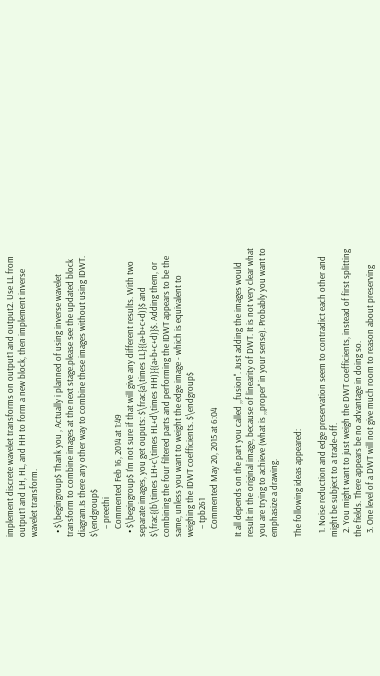implement discrete wavelet transforms on output1 and output2. Use LL from output1 and LH, HL, and HH to form a new block, then implement inverse wavelet transform.

  • $\begingroup$ Thank you , Actually i planned of using inverse wavelet transform to combine images at the next stage.please see the updated block diagram.Is there any other way to combine these images without using IDWT. $\endgroup$
    – preethi
    Commented Feb 16, 2014 at 1:49
  • $\begingroup$ I'm not sure if that will give any different results. With two separate images, you get ouputs: $\frac{a\times LL}{(a+b+c+d)}$ and $\frac{(b\times LH+c\times HL+d\times HH)}{(a+b+c+d)}$. Adding them, or combining the four filtered parts and performing the IDWT appears to be the same, unless you want to weight the edge image - which is equivalent to weighing the IDWT coefficients. $\endgroup$
    – tpb261
    Commented May 20, 2015 at 6:04

It all depends on the part you called ,,fusion''. Just adding the images would result in the original image, because of linearity of DWT. It is not very clear what you are trying to achieve (what is ,,proper'' in your sense). Probably you want to emphasize a drawing.

The following ideas appeared:

  1. Noise reduction and edge preservation seem to contradict each other and might be subject to a trade-off.
  2. You might want to just weigh the DWT coefficients, instead of first splitting the fields. There appears be no advantage in doing so.
  3. One level of a DWT will not give much room to reason about preserving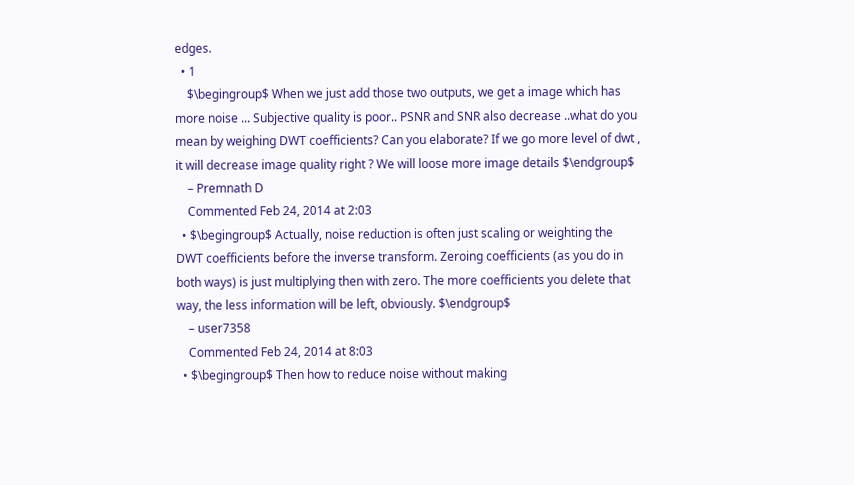edges.
  • 1
    $\begingroup$ When we just add those two outputs, we get a image which has more noise ... Subjective quality is poor.. PSNR and SNR also decrease ..what do you mean by weighing DWT coefficients? Can you elaborate? If we go more level of dwt , it will decrease image quality right ? We will loose more image details $\endgroup$
    – Premnath D
    Commented Feb 24, 2014 at 2:03
  • $\begingroup$ Actually, noise reduction is often just scaling or weighting the DWT coefficients before the inverse transform. Zeroing coefficients (as you do in both ways) is just multiplying then with zero. The more coefficients you delete that way, the less information will be left, obviously. $\endgroup$
    – user7358
    Commented Feb 24, 2014 at 8:03
  • $\begingroup$ Then how to reduce noise without making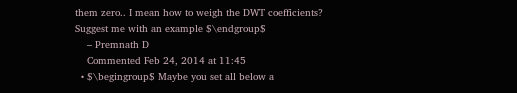them zero.. I mean how to weigh the DWT coefficients? Suggest me with an example $\endgroup$
    – Premnath D
    Commented Feb 24, 2014 at 11:45
  • $\begingroup$ Maybe you set all below a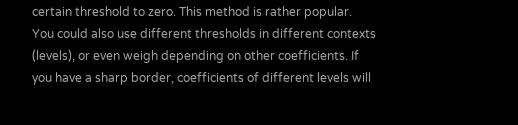certain threshold to zero. This method is rather popular. You could also use different thresholds in different contexts (levels), or even weigh depending on other coefficients. If you have a sharp border, coefficients of different levels will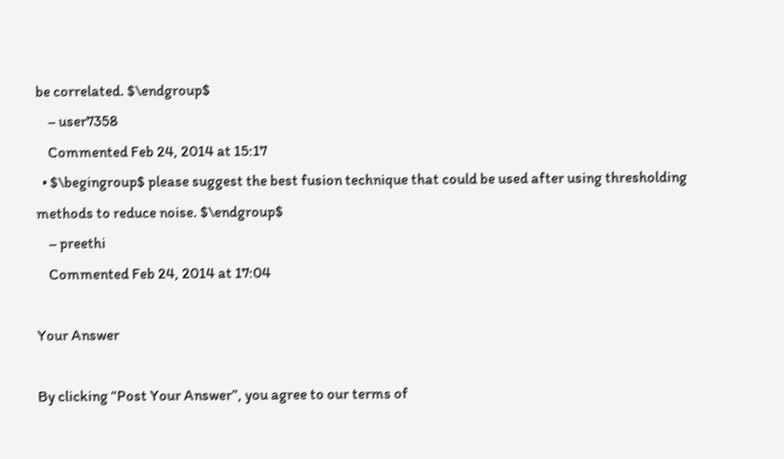be correlated. $\endgroup$
    – user7358
    Commented Feb 24, 2014 at 15:17
  • $\begingroup$ please suggest the best fusion technique that could be used after using thresholding methods to reduce noise. $\endgroup$
    – preethi
    Commented Feb 24, 2014 at 17:04

Your Answer

By clicking “Post Your Answer”, you agree to our terms of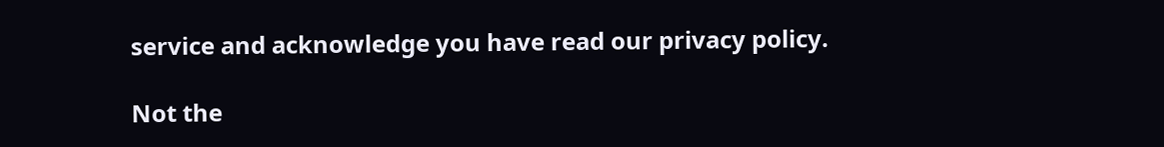service and acknowledge you have read our privacy policy.

Not the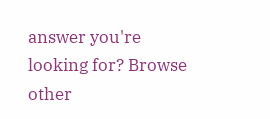answer you're looking for? Browse other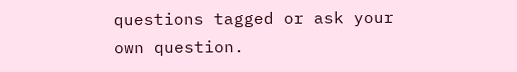questions tagged or ask your own question.